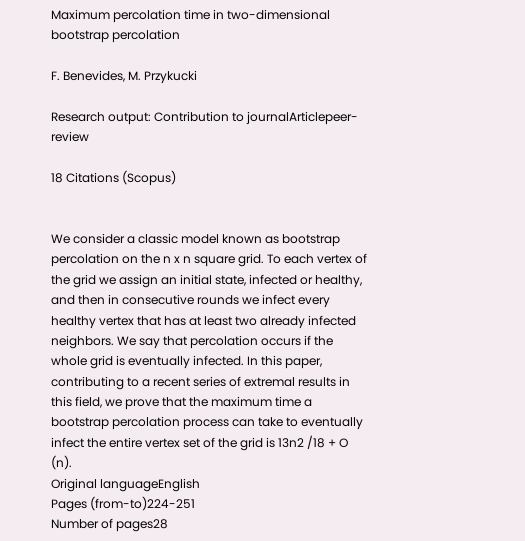Maximum percolation time in two-dimensional bootstrap percolation

F. Benevides, M. Przykucki

Research output: Contribution to journalArticlepeer-review

18 Citations (Scopus)


We consider a classic model known as bootstrap percolation on the n x n square grid. To each vertex of the grid we assign an initial state, infected or healthy, and then in consecutive rounds we infect every healthy vertex that has at least two already infected neighbors. We say that percolation occurs if the whole grid is eventually infected. In this paper, contributing to a recent series of extremal results in this field, we prove that the maximum time a bootstrap percolation process can take to eventually infect the entire vertex set of the grid is 13n2 /18 + O (n).
Original languageEnglish
Pages (from-to)224-251
Number of pages28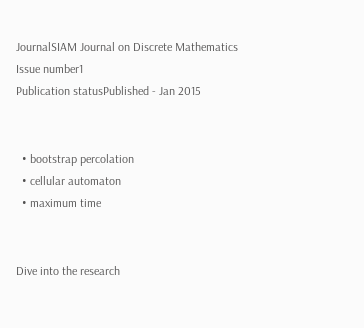JournalSIAM Journal on Discrete Mathematics
Issue number1
Publication statusPublished - Jan 2015


  • bootstrap percolation
  • cellular automaton
  • maximum time


Dive into the research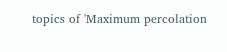topics of 'Maximum percolation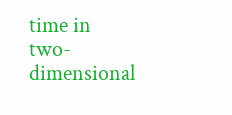time in two-dimensional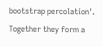bootstrap percolation'. Together they form a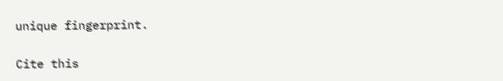unique fingerprint.

Cite this